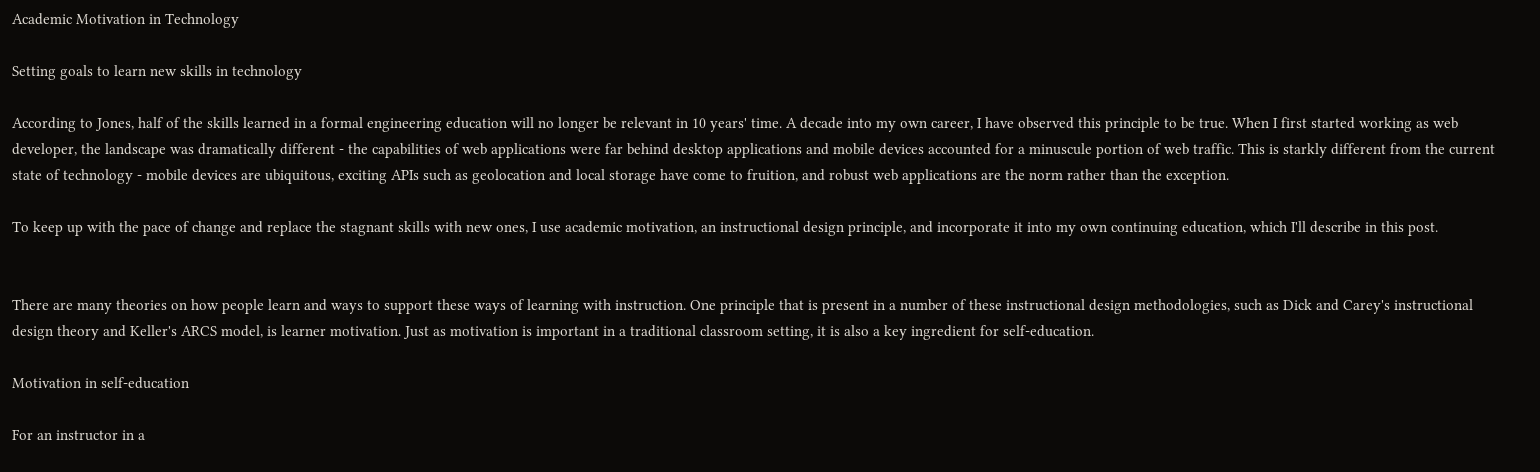Academic Motivation in Technology

Setting goals to learn new skills in technology

According to Jones, half of the skills learned in a formal engineering education will no longer be relevant in 10 years' time. A decade into my own career, I have observed this principle to be true. When I first started working as web developer, the landscape was dramatically different - the capabilities of web applications were far behind desktop applications and mobile devices accounted for a minuscule portion of web traffic. This is starkly different from the current state of technology - mobile devices are ubiquitous, exciting APIs such as geolocation and local storage have come to fruition, and robust web applications are the norm rather than the exception.

To keep up with the pace of change and replace the stagnant skills with new ones, I use academic motivation, an instructional design principle, and incorporate it into my own continuing education, which I'll describe in this post.


There are many theories on how people learn and ways to support these ways of learning with instruction. One principle that is present in a number of these instructional design methodologies, such as Dick and Carey's instructional design theory and Keller's ARCS model, is learner motivation. Just as motivation is important in a traditional classroom setting, it is also a key ingredient for self-education.

Motivation in self-education

For an instructor in a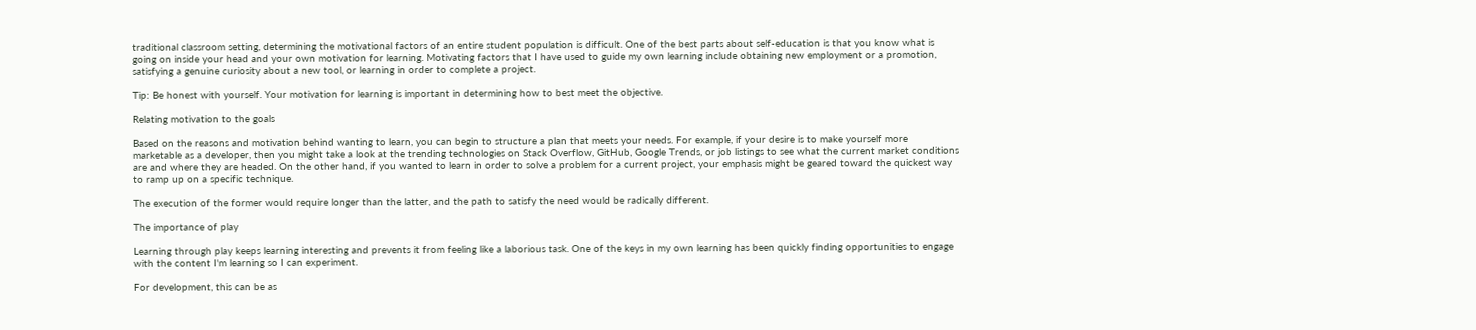traditional classroom setting, determining the motivational factors of an entire student population is difficult. One of the best parts about self-education is that you know what is going on inside your head and your own motivation for learning. Motivating factors that I have used to guide my own learning include obtaining new employment or a promotion, satisfying a genuine curiosity about a new tool, or learning in order to complete a project.

Tip: Be honest with yourself. Your motivation for learning is important in determining how to best meet the objective.

Relating motivation to the goals

Based on the reasons and motivation behind wanting to learn, you can begin to structure a plan that meets your needs. For example, if your desire is to make yourself more marketable as a developer, then you might take a look at the trending technologies on Stack Overflow, GitHub, Google Trends, or job listings to see what the current market conditions are and where they are headed. On the other hand, if you wanted to learn in order to solve a problem for a current project, your emphasis might be geared toward the quickest way to ramp up on a specific technique.

The execution of the former would require longer than the latter, and the path to satisfy the need would be radically different.

The importance of play

Learning through play keeps learning interesting and prevents it from feeling like a laborious task. One of the keys in my own learning has been quickly finding opportunities to engage with the content I'm learning so I can experiment.

For development, this can be as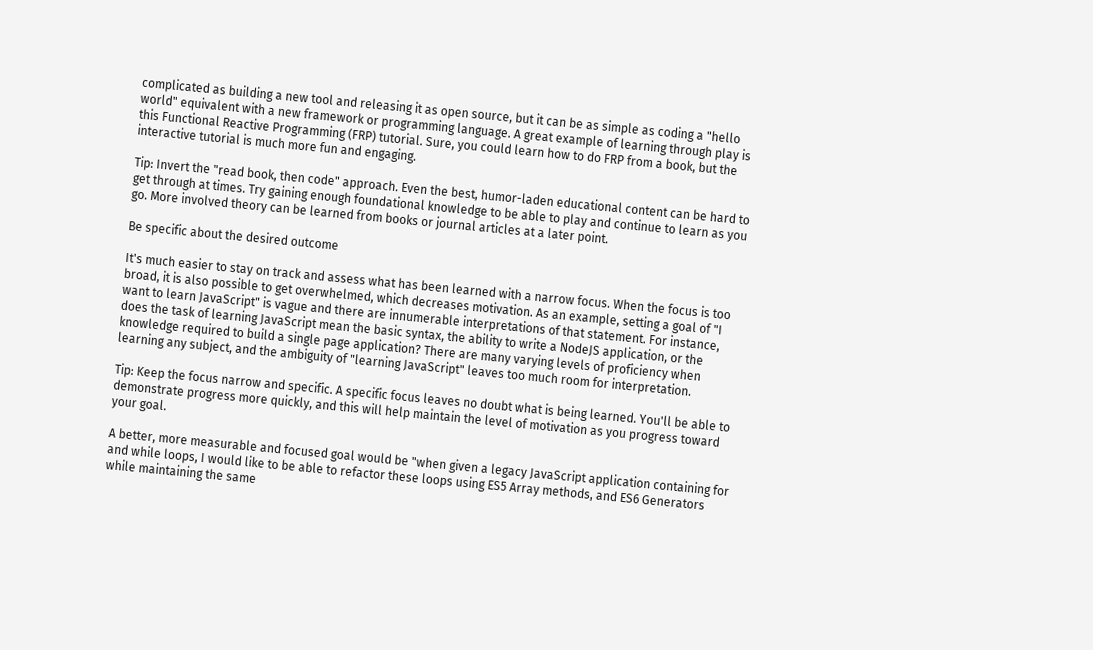complicated as building a new tool and releasing it as open source, but it can be as simple as coding a "hello world" equivalent with a new framework or programming language. A great example of learning through play is this Functional Reactive Programming (FRP) tutorial. Sure, you could learn how to do FRP from a book, but the interactive tutorial is much more fun and engaging.

Tip: Invert the "read book, then code" approach. Even the best, humor-laden educational content can be hard to get through at times. Try gaining enough foundational knowledge to be able to play and continue to learn as you go. More involved theory can be learned from books or journal articles at a later point.

Be specific about the desired outcome

It's much easier to stay on track and assess what has been learned with a narrow focus. When the focus is too broad, it is also possible to get overwhelmed, which decreases motivation. As an example, setting a goal of "I want to learn JavaScript" is vague and there are innumerable interpretations of that statement. For instance, does the task of learning JavaScript mean the basic syntax, the ability to write a NodeJS application, or the knowledge required to build a single page application? There are many varying levels of proficiency when learning any subject, and the ambiguity of "learning JavaScript" leaves too much room for interpretation.

Tip: Keep the focus narrow and specific. A specific focus leaves no doubt what is being learned. You'll be able to demonstrate progress more quickly, and this will help maintain the level of motivation as you progress toward your goal.

A better, more measurable and focused goal would be "when given a legacy JavaScript application containing for and while loops, I would like to be able to refactor these loops using ES5 Array methods, and ES6 Generators while maintaining the same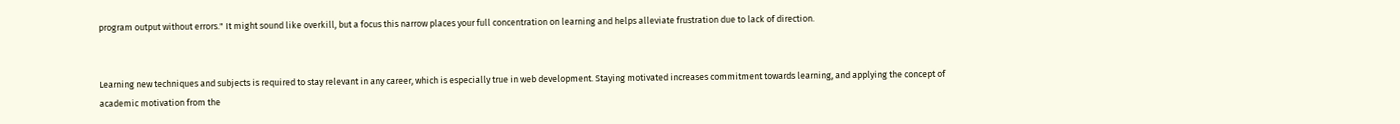program output without errors." It might sound like overkill, but a focus this narrow places your full concentration on learning and helps alleviate frustration due to lack of direction.


Learning new techniques and subjects is required to stay relevant in any career, which is especially true in web development. Staying motivated increases commitment towards learning, and applying the concept of academic motivation from the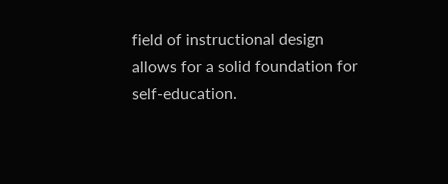field of instructional design allows for a solid foundation for self-education.